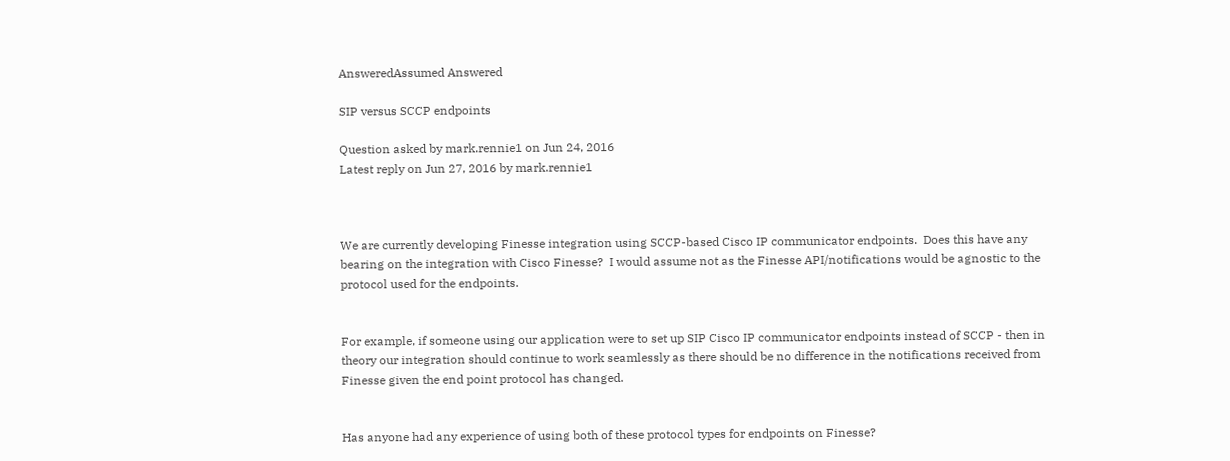AnsweredAssumed Answered

SIP versus SCCP endpoints

Question asked by mark.rennie1 on Jun 24, 2016
Latest reply on Jun 27, 2016 by mark.rennie1



We are currently developing Finesse integration using SCCP-based Cisco IP communicator endpoints.  Does this have any bearing on the integration with Cisco Finesse?  I would assume not as the Finesse API/notifications would be agnostic to the protocol used for the endpoints.


For example, if someone using our application were to set up SIP Cisco IP communicator endpoints instead of SCCP - then in theory our integration should continue to work seamlessly as there should be no difference in the notifications received from Finesse given the end point protocol has changed.


Has anyone had any experience of using both of these protocol types for endpoints on Finesse?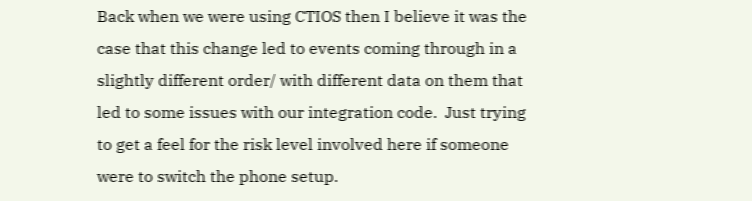Back when we were using CTIOS then I believe it was the case that this change led to events coming through in a slightly different order/ with different data on them that led to some issues with our integration code.  Just trying to get a feel for the risk level involved here if someone were to switch the phone setup.